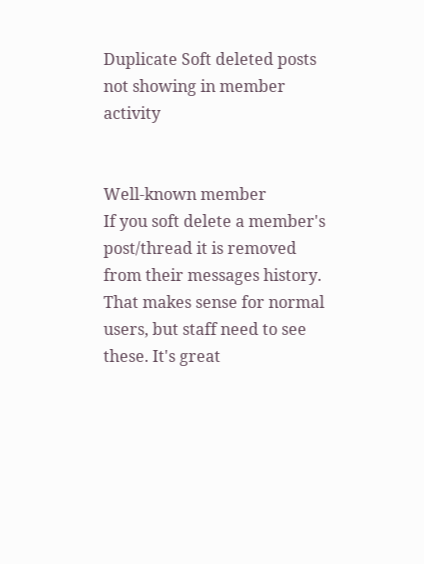Duplicate Soft deleted posts not showing in member activity


Well-known member
If you soft delete a member's post/thread it is removed from their messages history. That makes sense for normal users, but staff need to see these. It's great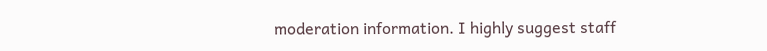moderation information. I highly suggest staff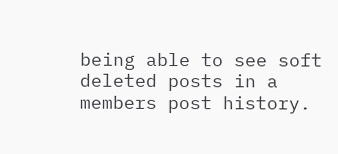being able to see soft deleted posts in a members post history.